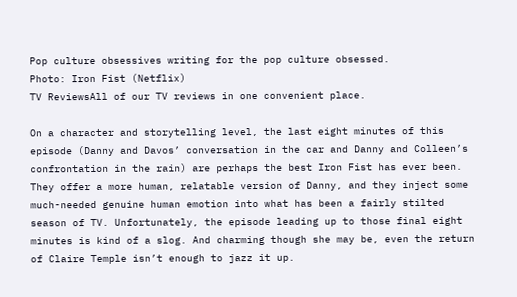Pop culture obsessives writing for the pop culture obsessed.
Photo: Iron Fist (Netflix)
TV ReviewsAll of our TV reviews in one convenient place.

On a character and storytelling level, the last eight minutes of this episode (Danny and Davos’ conversation in the car and Danny and Colleen’s confrontation in the rain) are perhaps the best Iron Fist has ever been. They offer a more human, relatable version of Danny, and they inject some much-needed genuine human emotion into what has been a fairly stilted season of TV. Unfortunately, the episode leading up to those final eight minutes is kind of a slog. And charming though she may be, even the return of Claire Temple isn’t enough to jazz it up.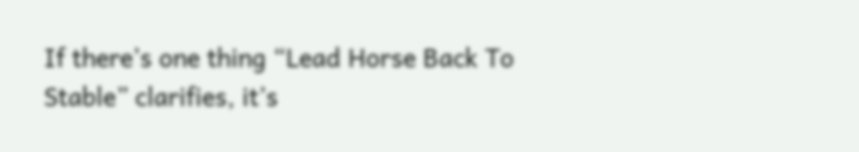If there’s one thing “Lead Horse Back To Stable” clarifies, it’s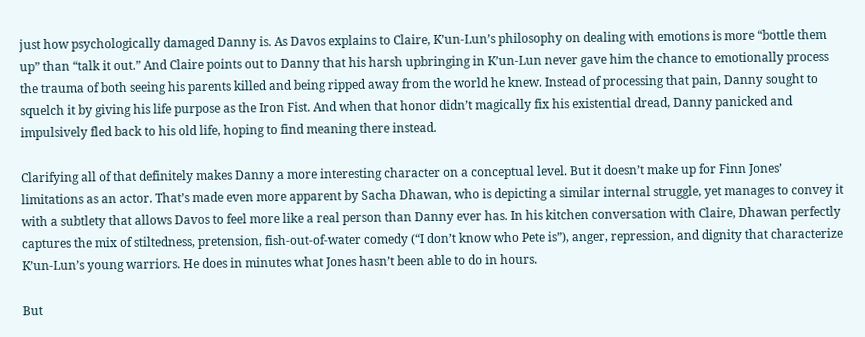just how psychologically damaged Danny is. As Davos explains to Claire, K’un-Lun’s philosophy on dealing with emotions is more “bottle them up” than “talk it out.” And Claire points out to Danny that his harsh upbringing in K’un-Lun never gave him the chance to emotionally process the trauma of both seeing his parents killed and being ripped away from the world he knew. Instead of processing that pain, Danny sought to squelch it by giving his life purpose as the Iron Fist. And when that honor didn’t magically fix his existential dread, Danny panicked and impulsively fled back to his old life, hoping to find meaning there instead.

Clarifying all of that definitely makes Danny a more interesting character on a conceptual level. But it doesn’t make up for Finn Jones’ limitations as an actor. That’s made even more apparent by Sacha Dhawan, who is depicting a similar internal struggle, yet manages to convey it with a subtlety that allows Davos to feel more like a real person than Danny ever has. In his kitchen conversation with Claire, Dhawan perfectly captures the mix of stiltedness, pretension, fish-out-of-water comedy (“I don’t know who Pete is”), anger, repression, and dignity that characterize K’un-Lun’s young warriors. He does in minutes what Jones hasn’t been able to do in hours.

But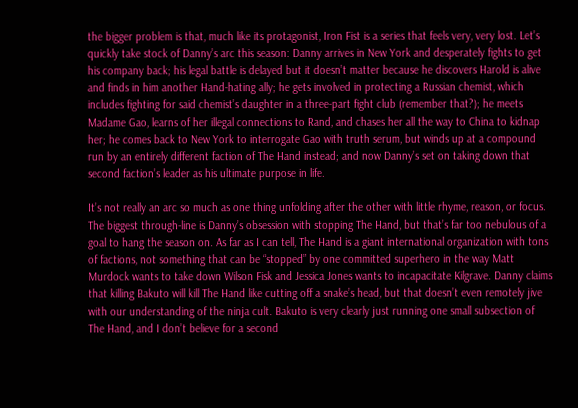the bigger problem is that, much like its protagonist, Iron Fist is a series that feels very, very lost. Let’s quickly take stock of Danny’s arc this season: Danny arrives in New York and desperately fights to get his company back; his legal battle is delayed but it doesn’t matter because he discovers Harold is alive and finds in him another Hand-hating ally; he gets involved in protecting a Russian chemist, which includes fighting for said chemist’s daughter in a three-part fight club (remember that?); he meets Madame Gao, learns of her illegal connections to Rand, and chases her all the way to China to kidnap her; he comes back to New York to interrogate Gao with truth serum, but winds up at a compound run by an entirely different faction of The Hand instead; and now Danny’s set on taking down that second faction’s leader as his ultimate purpose in life.

It’s not really an arc so much as one thing unfolding after the other with little rhyme, reason, or focus. The biggest through-line is Danny’s obsession with stopping The Hand, but that’s far too nebulous of a goal to hang the season on. As far as I can tell, The Hand is a giant international organization with tons of factions, not something that can be “stopped” by one committed superhero in the way Matt Murdock wants to take down Wilson Fisk and Jessica Jones wants to incapacitate Kilgrave. Danny claims that killing Bakuto will kill The Hand like cutting off a snake’s head, but that doesn’t even remotely jive with our understanding of the ninja cult. Bakuto is very clearly just running one small subsection of The Hand, and I don’t believe for a second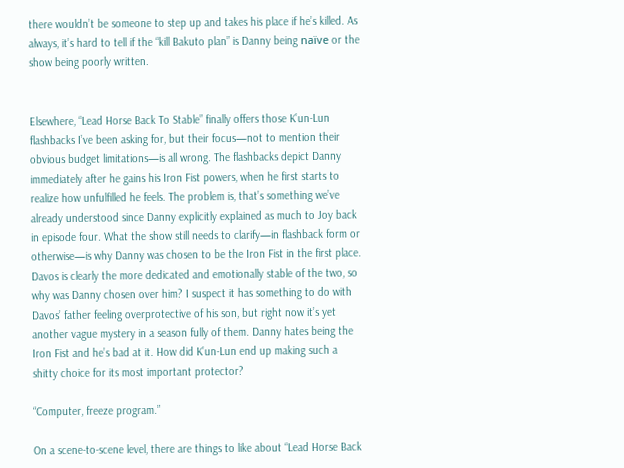there wouldn’t be someone to step up and takes his place if he’s killed. As always, it’s hard to tell if the “kill Bakuto plan” is Danny being naïve or the show being poorly written.


Elsewhere, “Lead Horse Back To Stable” finally offers those K’un-Lun flashbacks I’ve been asking for, but their focus—not to mention their obvious budget limitations—is all wrong. The flashbacks depict Danny immediately after he gains his Iron Fist powers, when he first starts to realize how unfulfilled he feels. The problem is, that’s something we’ve already understood since Danny explicitly explained as much to Joy back in episode four. What the show still needs to clarify—in flashback form or otherwise—is why Danny was chosen to be the Iron Fist in the first place. Davos is clearly the more dedicated and emotionally stable of the two, so why was Danny chosen over him? I suspect it has something to do with Davos’ father feeling overprotective of his son, but right now it’s yet another vague mystery in a season fully of them. Danny hates being the Iron Fist and he’s bad at it. How did K’un-Lun end up making such a shitty choice for its most important protector?

“Computer, freeze program.”

On a scene-to-scene level, there are things to like about “Lead Horse Back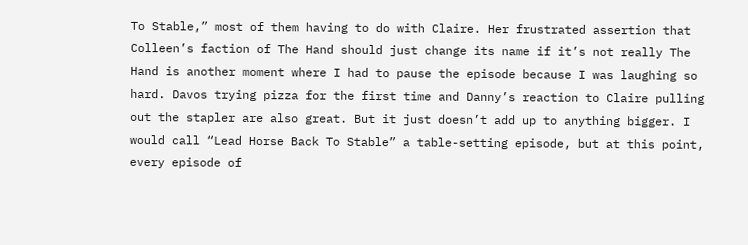To Stable,” most of them having to do with Claire. Her frustrated assertion that Colleen’s faction of The Hand should just change its name if it’s not really The Hand is another moment where I had to pause the episode because I was laughing so hard. Davos trying pizza for the first time and Danny’s reaction to Claire pulling out the stapler are also great. But it just doesn’t add up to anything bigger. I would call “Lead Horse Back To Stable” a table-setting episode, but at this point, every episode of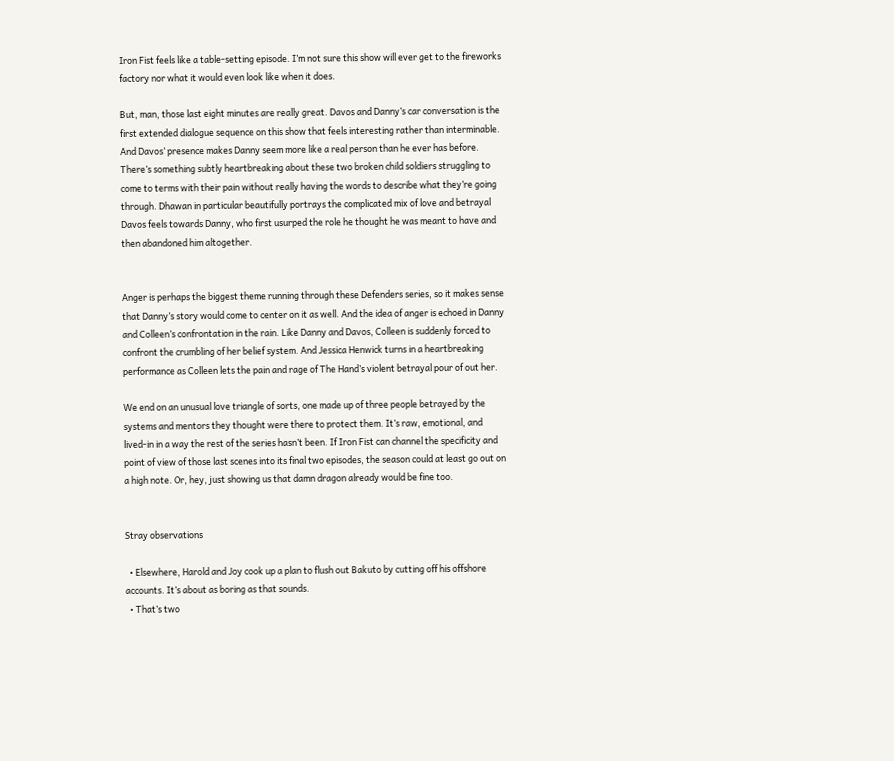Iron Fist feels like a table-setting episode. I’m not sure this show will ever get to the fireworks factory nor what it would even look like when it does.

But, man, those last eight minutes are really great. Davos and Danny’s car conversation is the first extended dialogue sequence on this show that feels interesting rather than interminable. And Davos’ presence makes Danny seem more like a real person than he ever has before. There’s something subtly heartbreaking about these two broken child soldiers struggling to come to terms with their pain without really having the words to describe what they’re going through. Dhawan in particular beautifully portrays the complicated mix of love and betrayal Davos feels towards Danny, who first usurped the role he thought he was meant to have and then abandoned him altogether.


Anger is perhaps the biggest theme running through these Defenders series, so it makes sense that Danny’s story would come to center on it as well. And the idea of anger is echoed in Danny and Colleen’s confrontation in the rain. Like Danny and Davos, Colleen is suddenly forced to confront the crumbling of her belief system. And Jessica Henwick turns in a heartbreaking performance as Colleen lets the pain and rage of The Hand’s violent betrayal pour of out her.

We end on an unusual love triangle of sorts, one made up of three people betrayed by the systems and mentors they thought were there to protect them. It’s raw, emotional, and lived-in in a way the rest of the series hasn’t been. If Iron Fist can channel the specificity and point of view of those last scenes into its final two episodes, the season could at least go out on a high note. Or, hey, just showing us that damn dragon already would be fine too.


Stray observations

  • Elsewhere, Harold and Joy cook up a plan to flush out Bakuto by cutting off his offshore accounts. It’s about as boring as that sounds.
  • That’s two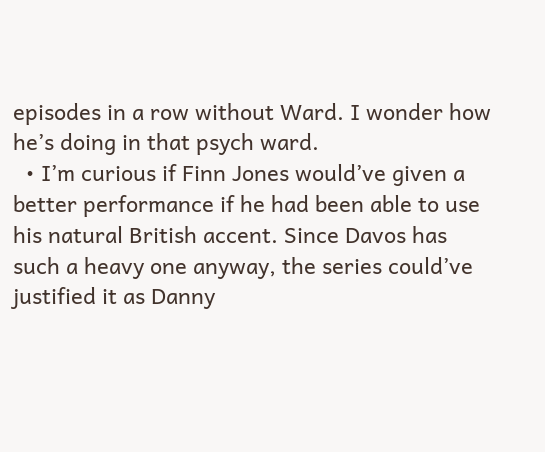episodes in a row without Ward. I wonder how he’s doing in that psych ward.
  • I’m curious if Finn Jones would’ve given a better performance if he had been able to use his natural British accent. Since Davos has such a heavy one anyway, the series could’ve justified it as Danny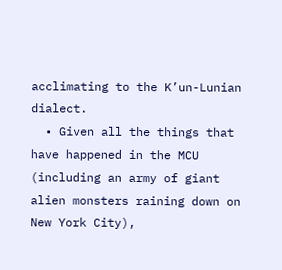acclimating to the K’un-Lunian dialect.
  • Given all the things that have happened in the MCU (including an army of giant alien monsters raining down on New York City),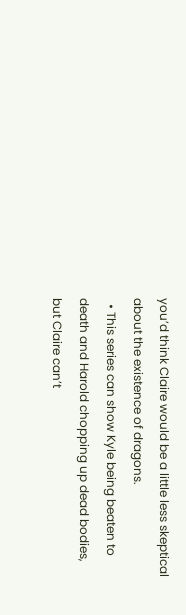you’d think Claire would be a little less skeptical about the existence of dragons.
  • This series can show Kyle being beaten to death and Harold chopping up dead bodies, but Claire can’t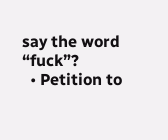say the word “fuck”?
  • Petition to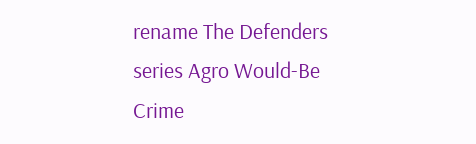rename The Defenders series Agro Would-Be Crime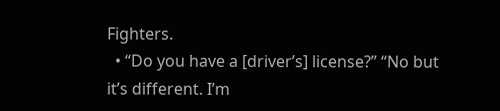Fighters.
  • “Do you have a [driver’s] license?” “No but it’s different. I’m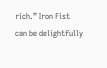rich.” Iron Fist can be delightfully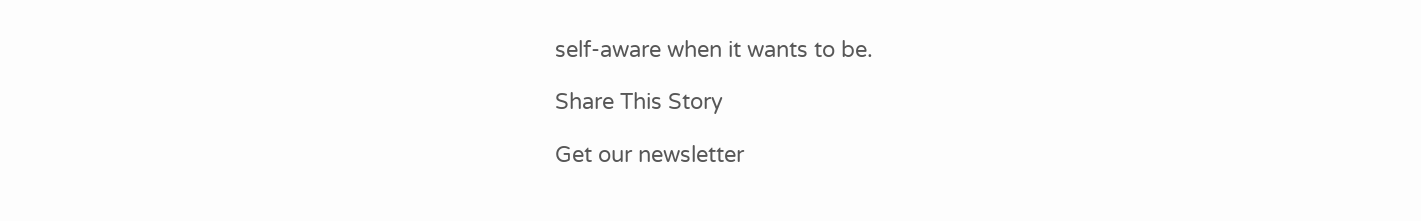self-aware when it wants to be.

Share This Story

Get our newsletter